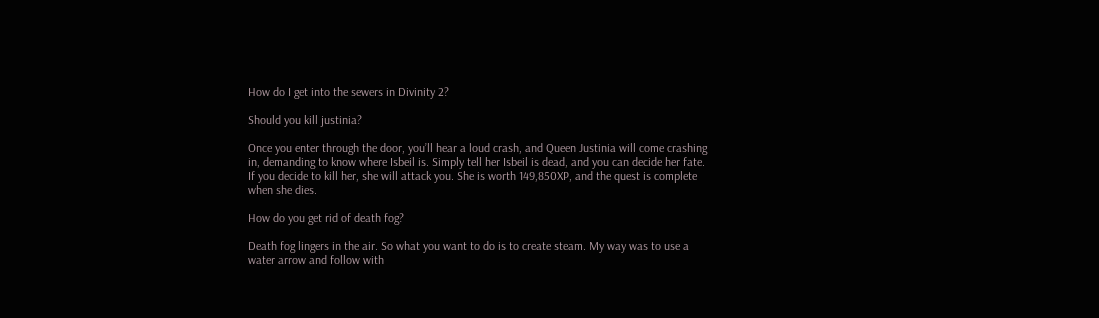How do I get into the sewers in Divinity 2?

Should you kill justinia?

Once you enter through the door, you’ll hear a loud crash, and Queen Justinia will come crashing in, demanding to know where Isbeil is. Simply tell her Isbeil is dead, and you can decide her fate. If you decide to kill her, she will attack you. She is worth 149,850XP, and the quest is complete when she dies.

How do you get rid of death fog?

Death fog lingers in the air. So what you want to do is to create steam. My way was to use a water arrow and follow with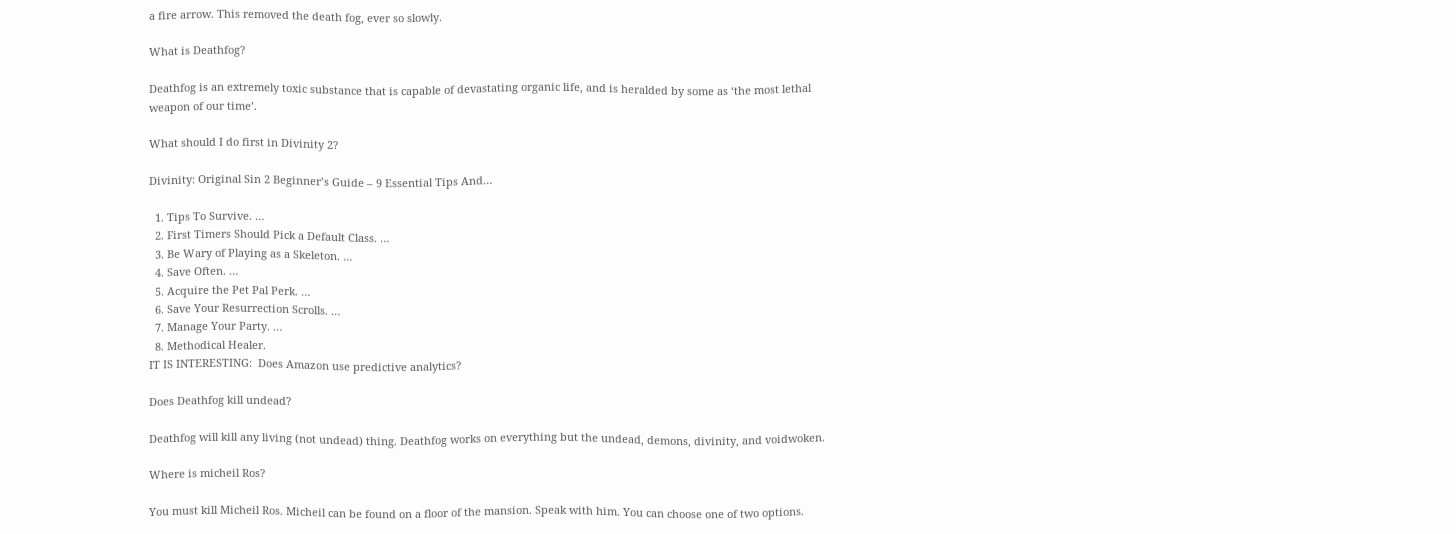a fire arrow. This removed the death fog, ever so slowly.

What is Deathfog?

Deathfog is an extremely toxic substance that is capable of devastating organic life, and is heralded by some as ‘the most lethal weapon of our time’.

What should I do first in Divinity 2?

Divinity: Original Sin 2 Beginner’s Guide – 9 Essential Tips And…

  1. Tips To Survive. …
  2. First Timers Should Pick a Default Class. …
  3. Be Wary of Playing as a Skeleton. …
  4. Save Often. …
  5. Acquire the Pet Pal Perk. …
  6. Save Your Resurrection Scrolls. …
  7. Manage Your Party. …
  8. Methodical Healer.
IT IS INTERESTING:  Does Amazon use predictive analytics?

Does Deathfog kill undead?

Deathfog will kill any living (not undead) thing. Deathfog works on everything but the undead, demons, divinity, and voidwoken.

Where is micheil Ros?

You must kill Micheil Ros. Micheil can be found on a floor of the mansion. Speak with him. You can choose one of two options.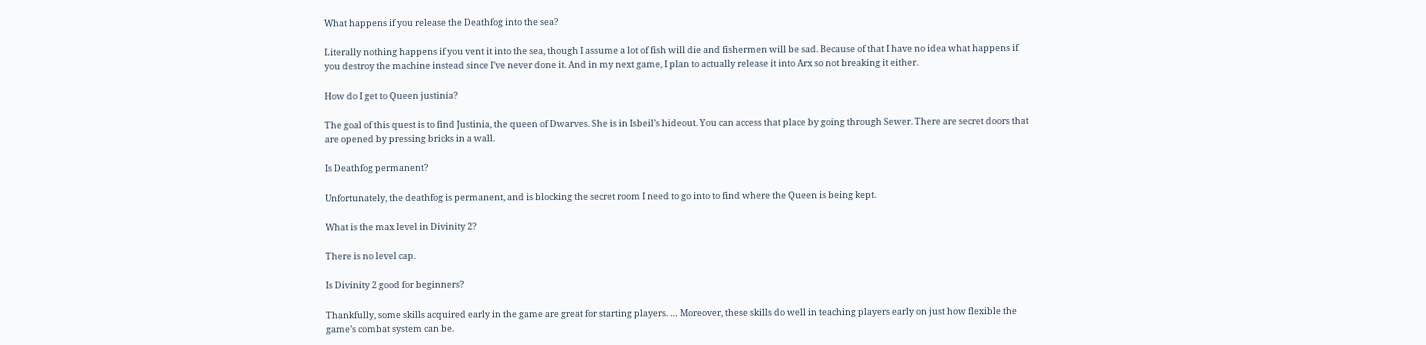What happens if you release the Deathfog into the sea?

Literally nothing happens if you vent it into the sea, though I assume a lot of fish will die and fishermen will be sad. Because of that I have no idea what happens if you destroy the machine instead since I’ve never done it. And in my next game, I plan to actually release it into Arx so not breaking it either.

How do I get to Queen justinia?

The goal of this quest is to find Justinia, the queen of Dwarves. She is in Isbeil’s hideout. You can access that place by going through Sewer. There are secret doors that are opened by pressing bricks in a wall.

Is Deathfog permanent?

Unfortunately, the deathfog is permanent, and is blocking the secret room I need to go into to find where the Queen is being kept.

What is the max level in Divinity 2?

There is no level cap.

Is Divinity 2 good for beginners?

Thankfully, some skills acquired early in the game are great for starting players. … Moreover, these skills do well in teaching players early on just how flexible the game’s combat system can be.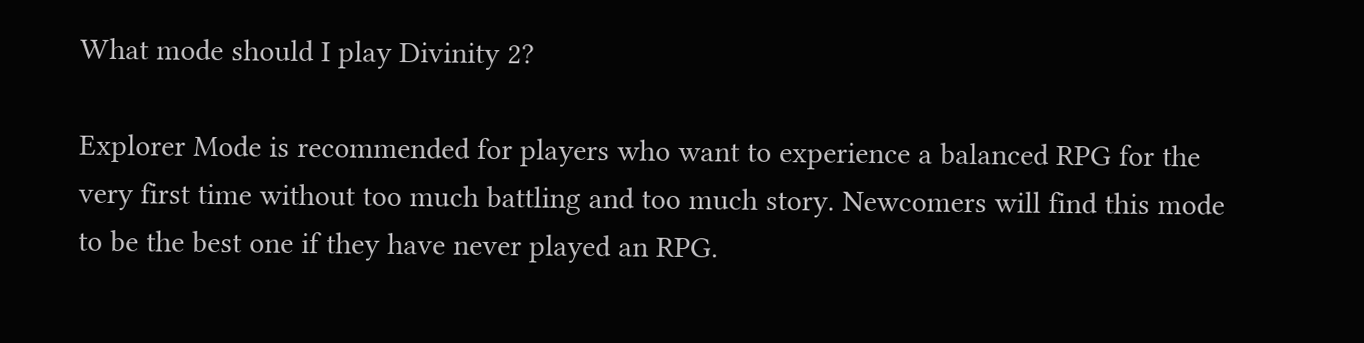What mode should I play Divinity 2?

Explorer Mode is recommended for players who want to experience a balanced RPG for the very first time without too much battling and too much story. Newcomers will find this mode to be the best one if they have never played an RPG.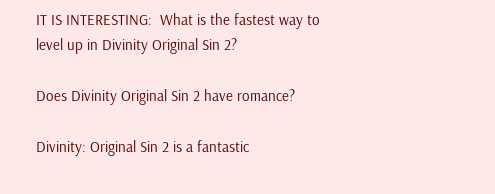IT IS INTERESTING:  What is the fastest way to level up in Divinity Original Sin 2?

Does Divinity Original Sin 2 have romance?

Divinity: Original Sin 2 is a fantastic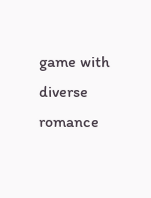game with diverse romance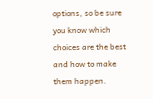options, so be sure you know which choices are the best and how to make them happen.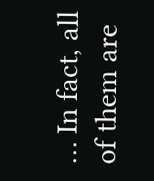… In fact, all of them are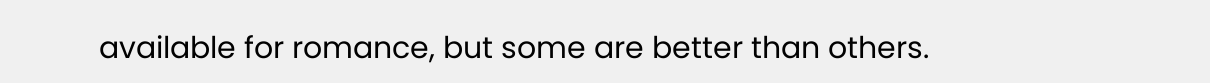available for romance, but some are better than others.